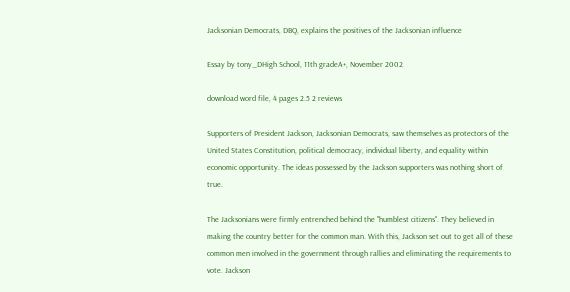Jacksonian Democrats, DBQ, explains the positives of the Jacksonian influence

Essay by tony_DHigh School, 11th gradeA+, November 2002

download word file, 4 pages 2.5 2 reviews

Supporters of President Jackson, Jacksonian Democrats, saw themselves as protectors of the United States Constitution, political democracy, individual liberty, and equality within economic opportunity. The ideas possessed by the Jackson supporters was nothing short of true.

The Jacksonians were firmly entrenched behind the "humblest citizens". They believed in making the country better for the common man. With this, Jackson set out to get all of these common men involved in the government through rallies and eliminating the requirements to vote. Jackson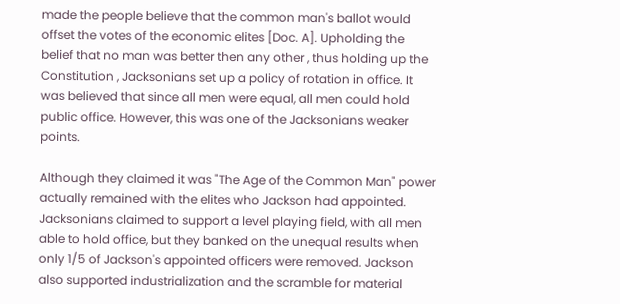made the people believe that the common man's ballot would offset the votes of the economic elites [Doc. A]. Upholding the belief that no man was better then any other , thus holding up the Constitution , Jacksonians set up a policy of rotation in office. It was believed that since all men were equal, all men could hold public office. However, this was one of the Jacksonians weaker points.

Although they claimed it was "The Age of the Common Man" power actually remained with the elites who Jackson had appointed. Jacksonians claimed to support a level playing field, with all men able to hold office, but they banked on the unequal results when only 1/5 of Jackson's appointed officers were removed. Jackson also supported industrialization and the scramble for material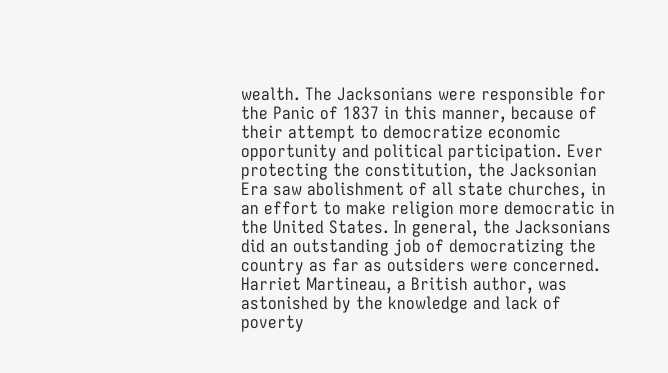wealth. The Jacksonians were responsible for the Panic of 1837 in this manner, because of their attempt to democratize economic opportunity and political participation. Ever protecting the constitution, the Jacksonian Era saw abolishment of all state churches, in an effort to make religion more democratic in the United States. In general, the Jacksonians did an outstanding job of democratizing the country as far as outsiders were concerned. Harriet Martineau, a British author, was astonished by the knowledge and lack of poverty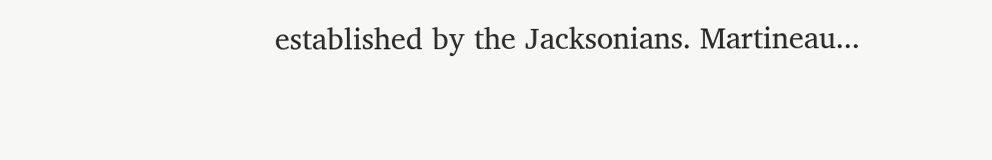established by the Jacksonians. Martineau...